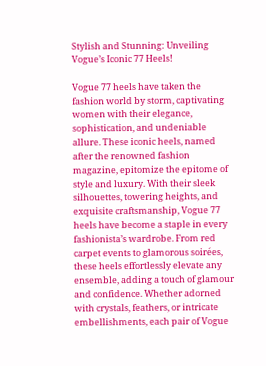Stylish and Stunning: Unveiling Vogue’s Iconic 77 Heels!

Vogue 77 heels have taken the fashion world by storm, captivating women with their elegance, sophistication, and undeniable allure. These iconic heels, named after the renowned fashion magazine, epitomize the epitome of style and luxury. With their sleek silhouettes, towering heights, and exquisite craftsmanship, Vogue 77 heels have become a staple in every fashionista’s wardrobe. From red carpet events to glamorous soirées, these heels effortlessly elevate any ensemble, adding a touch of glamour and confidence. Whether adorned with crystals, feathers, or intricate embellishments, each pair of Vogue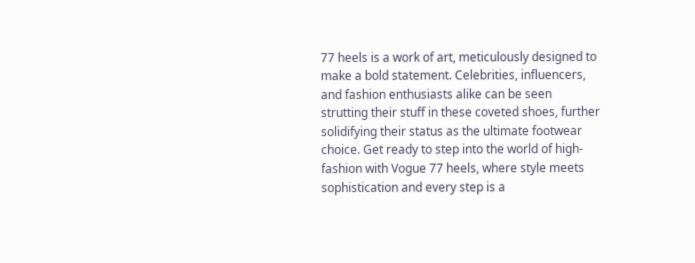77 heels is a work of art, meticulously designed to make a bold statement. Celebrities, influencers, and fashion enthusiasts alike can be seen strutting their stuff in these coveted shoes, further solidifying their status as the ultimate footwear choice. Get ready to step into the world of high-fashion with Vogue 77 heels, where style meets sophistication and every step is a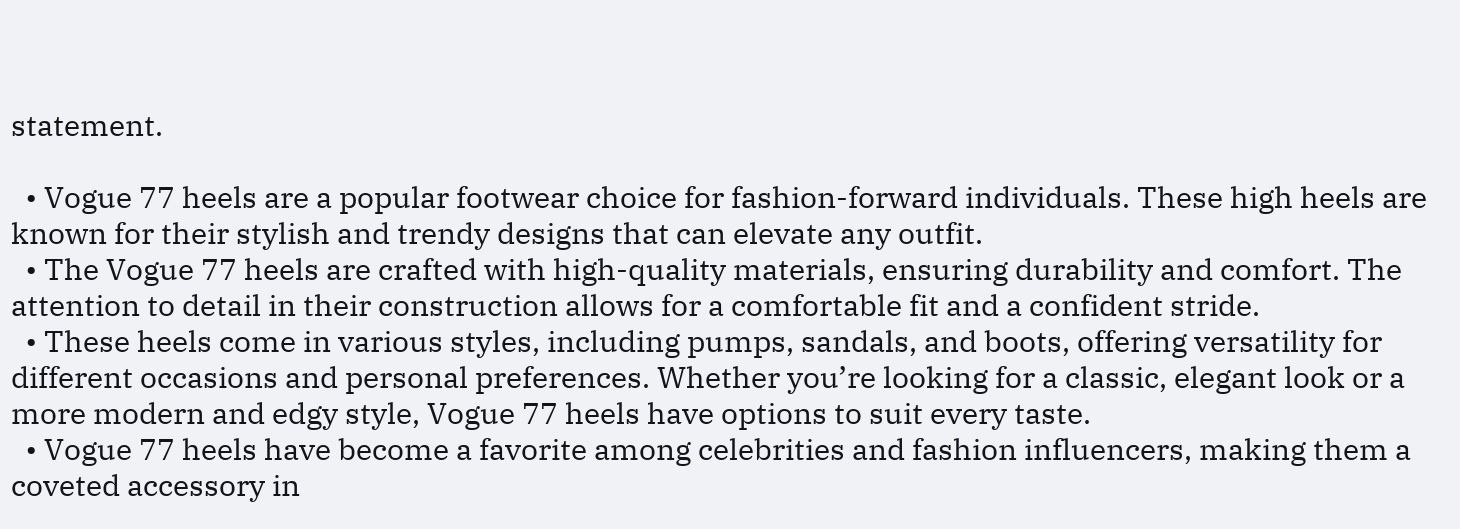statement.

  • Vogue 77 heels are a popular footwear choice for fashion-forward individuals. These high heels are known for their stylish and trendy designs that can elevate any outfit.
  • The Vogue 77 heels are crafted with high-quality materials, ensuring durability and comfort. The attention to detail in their construction allows for a comfortable fit and a confident stride.
  • These heels come in various styles, including pumps, sandals, and boots, offering versatility for different occasions and personal preferences. Whether you’re looking for a classic, elegant look or a more modern and edgy style, Vogue 77 heels have options to suit every taste.
  • Vogue 77 heels have become a favorite among celebrities and fashion influencers, making them a coveted accessory in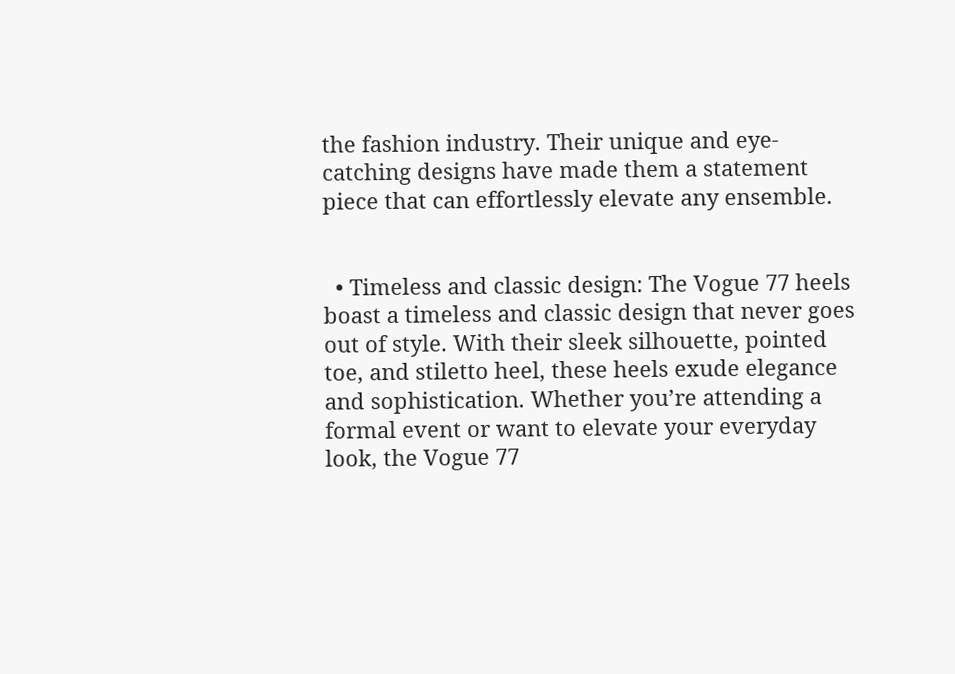the fashion industry. Their unique and eye-catching designs have made them a statement piece that can effortlessly elevate any ensemble.


  • Timeless and classic design: The Vogue 77 heels boast a timeless and classic design that never goes out of style. With their sleek silhouette, pointed toe, and stiletto heel, these heels exude elegance and sophistication. Whether you’re attending a formal event or want to elevate your everyday look, the Vogue 77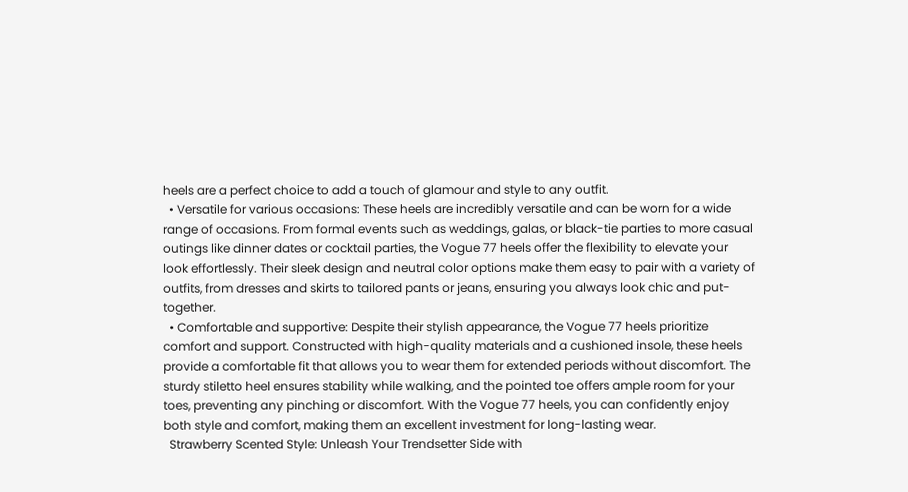heels are a perfect choice to add a touch of glamour and style to any outfit.
  • Versatile for various occasions: These heels are incredibly versatile and can be worn for a wide range of occasions. From formal events such as weddings, galas, or black-tie parties to more casual outings like dinner dates or cocktail parties, the Vogue 77 heels offer the flexibility to elevate your look effortlessly. Their sleek design and neutral color options make them easy to pair with a variety of outfits, from dresses and skirts to tailored pants or jeans, ensuring you always look chic and put-together.
  • Comfortable and supportive: Despite their stylish appearance, the Vogue 77 heels prioritize comfort and support. Constructed with high-quality materials and a cushioned insole, these heels provide a comfortable fit that allows you to wear them for extended periods without discomfort. The sturdy stiletto heel ensures stability while walking, and the pointed toe offers ample room for your toes, preventing any pinching or discomfort. With the Vogue 77 heels, you can confidently enjoy both style and comfort, making them an excellent investment for long-lasting wear.
  Strawberry Scented Style: Unleash Your Trendsetter Side with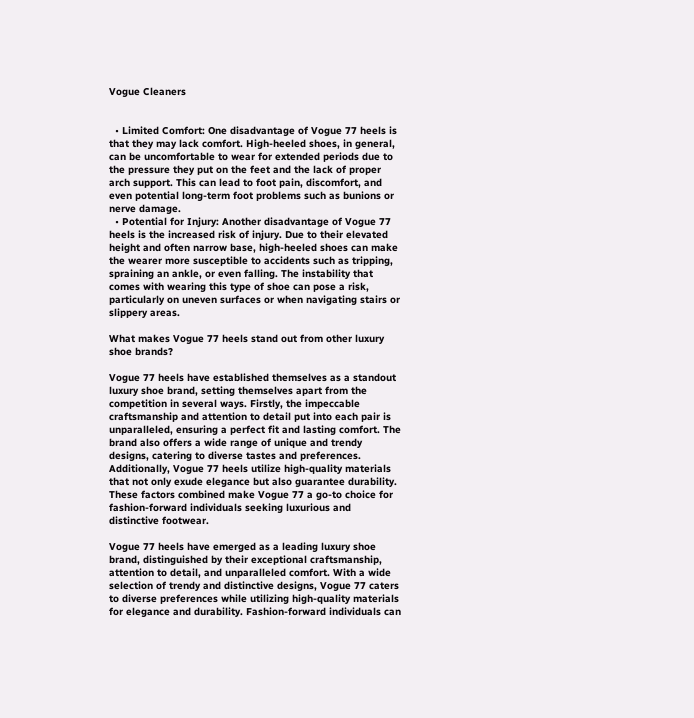Vogue Cleaners


  • Limited Comfort: One disadvantage of Vogue 77 heels is that they may lack comfort. High-heeled shoes, in general, can be uncomfortable to wear for extended periods due to the pressure they put on the feet and the lack of proper arch support. This can lead to foot pain, discomfort, and even potential long-term foot problems such as bunions or nerve damage.
  • Potential for Injury: Another disadvantage of Vogue 77 heels is the increased risk of injury. Due to their elevated height and often narrow base, high-heeled shoes can make the wearer more susceptible to accidents such as tripping, spraining an ankle, or even falling. The instability that comes with wearing this type of shoe can pose a risk, particularly on uneven surfaces or when navigating stairs or slippery areas.

What makes Vogue 77 heels stand out from other luxury shoe brands?

Vogue 77 heels have established themselves as a standout luxury shoe brand, setting themselves apart from the competition in several ways. Firstly, the impeccable craftsmanship and attention to detail put into each pair is unparalleled, ensuring a perfect fit and lasting comfort. The brand also offers a wide range of unique and trendy designs, catering to diverse tastes and preferences. Additionally, Vogue 77 heels utilize high-quality materials that not only exude elegance but also guarantee durability. These factors combined make Vogue 77 a go-to choice for fashion-forward individuals seeking luxurious and distinctive footwear.

Vogue 77 heels have emerged as a leading luxury shoe brand, distinguished by their exceptional craftsmanship, attention to detail, and unparalleled comfort. With a wide selection of trendy and distinctive designs, Vogue 77 caters to diverse preferences while utilizing high-quality materials for elegance and durability. Fashion-forward individuals can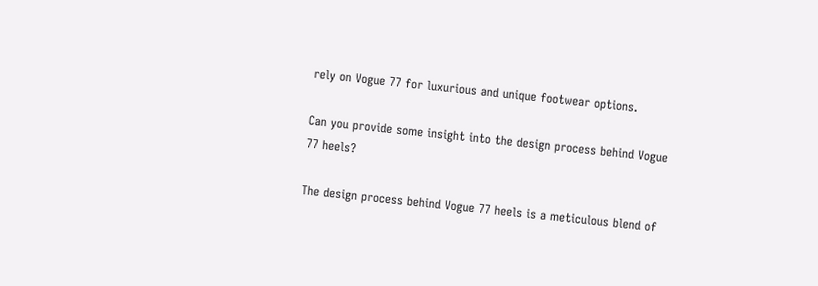rely on Vogue 77 for luxurious and unique footwear options.

Can you provide some insight into the design process behind Vogue 77 heels?

The design process behind Vogue 77 heels is a meticulous blend of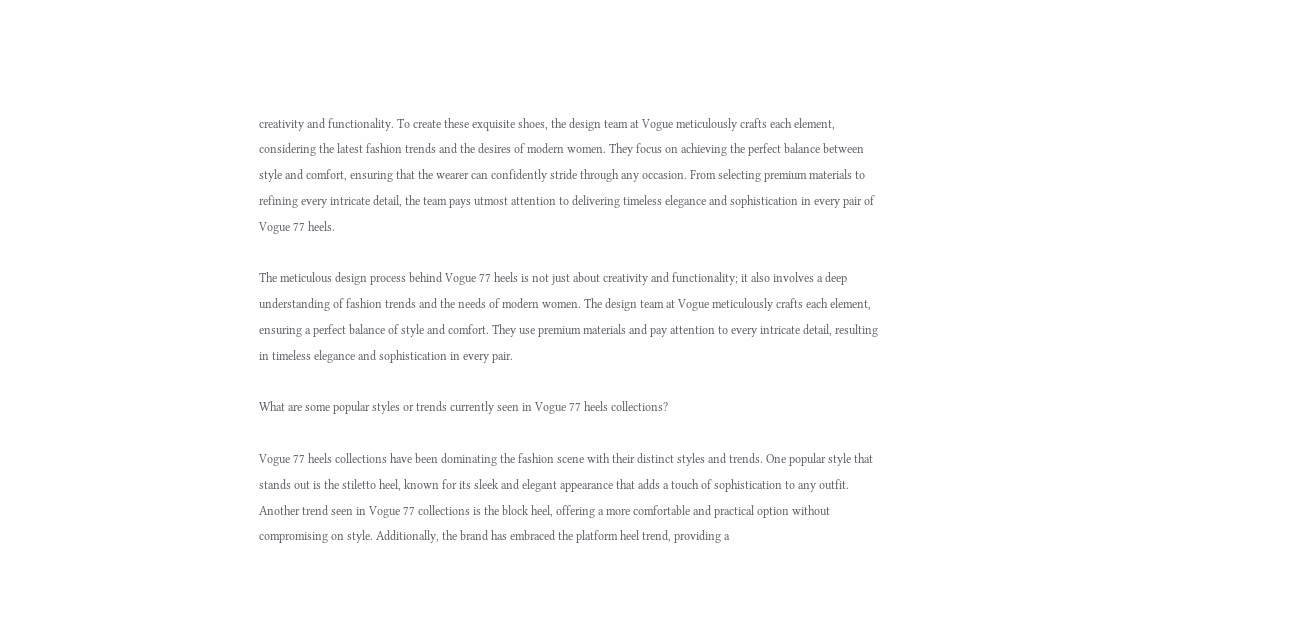creativity and functionality. To create these exquisite shoes, the design team at Vogue meticulously crafts each element, considering the latest fashion trends and the desires of modern women. They focus on achieving the perfect balance between style and comfort, ensuring that the wearer can confidently stride through any occasion. From selecting premium materials to refining every intricate detail, the team pays utmost attention to delivering timeless elegance and sophistication in every pair of Vogue 77 heels.

The meticulous design process behind Vogue 77 heels is not just about creativity and functionality; it also involves a deep understanding of fashion trends and the needs of modern women. The design team at Vogue meticulously crafts each element, ensuring a perfect balance of style and comfort. They use premium materials and pay attention to every intricate detail, resulting in timeless elegance and sophistication in every pair.

What are some popular styles or trends currently seen in Vogue 77 heels collections?

Vogue 77 heels collections have been dominating the fashion scene with their distinct styles and trends. One popular style that stands out is the stiletto heel, known for its sleek and elegant appearance that adds a touch of sophistication to any outfit. Another trend seen in Vogue 77 collections is the block heel, offering a more comfortable and practical option without compromising on style. Additionally, the brand has embraced the platform heel trend, providing a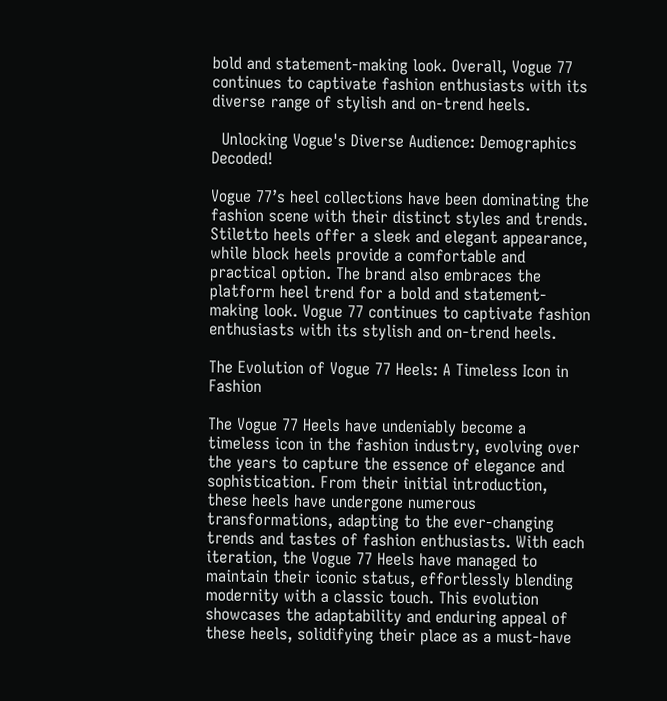bold and statement-making look. Overall, Vogue 77 continues to captivate fashion enthusiasts with its diverse range of stylish and on-trend heels.

  Unlocking Vogue's Diverse Audience: Demographics Decoded!

Vogue 77’s heel collections have been dominating the fashion scene with their distinct styles and trends. Stiletto heels offer a sleek and elegant appearance, while block heels provide a comfortable and practical option. The brand also embraces the platform heel trend for a bold and statement-making look. Vogue 77 continues to captivate fashion enthusiasts with its stylish and on-trend heels.

The Evolution of Vogue 77 Heels: A Timeless Icon in Fashion

The Vogue 77 Heels have undeniably become a timeless icon in the fashion industry, evolving over the years to capture the essence of elegance and sophistication. From their initial introduction, these heels have undergone numerous transformations, adapting to the ever-changing trends and tastes of fashion enthusiasts. With each iteration, the Vogue 77 Heels have managed to maintain their iconic status, effortlessly blending modernity with a classic touch. This evolution showcases the adaptability and enduring appeal of these heels, solidifying their place as a must-have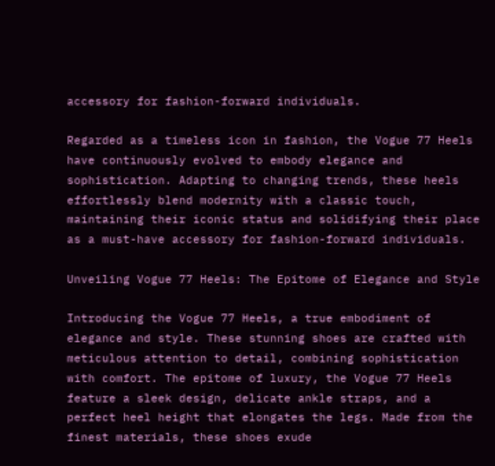accessory for fashion-forward individuals.

Regarded as a timeless icon in fashion, the Vogue 77 Heels have continuously evolved to embody elegance and sophistication. Adapting to changing trends, these heels effortlessly blend modernity with a classic touch, maintaining their iconic status and solidifying their place as a must-have accessory for fashion-forward individuals.

Unveiling Vogue 77 Heels: The Epitome of Elegance and Style

Introducing the Vogue 77 Heels, a true embodiment of elegance and style. These stunning shoes are crafted with meticulous attention to detail, combining sophistication with comfort. The epitome of luxury, the Vogue 77 Heels feature a sleek design, delicate ankle straps, and a perfect heel height that elongates the legs. Made from the finest materials, these shoes exude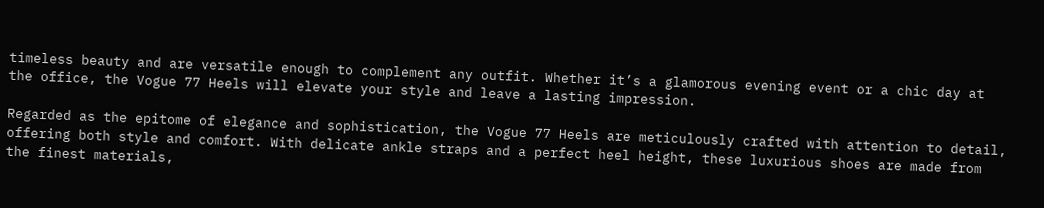timeless beauty and are versatile enough to complement any outfit. Whether it’s a glamorous evening event or a chic day at the office, the Vogue 77 Heels will elevate your style and leave a lasting impression.

Regarded as the epitome of elegance and sophistication, the Vogue 77 Heels are meticulously crafted with attention to detail, offering both style and comfort. With delicate ankle straps and a perfect heel height, these luxurious shoes are made from the finest materials,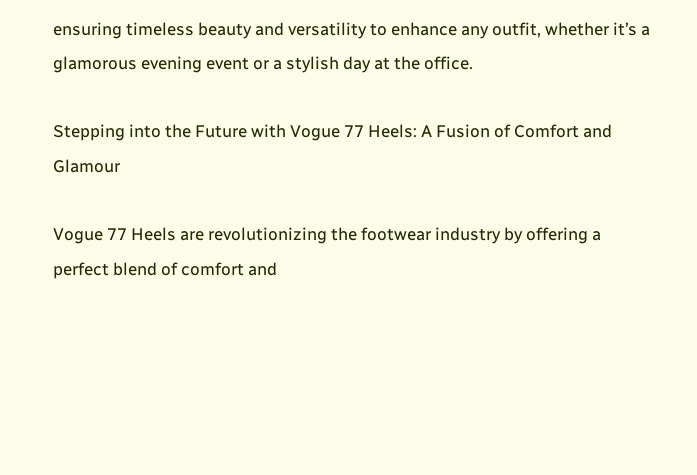ensuring timeless beauty and versatility to enhance any outfit, whether it’s a glamorous evening event or a stylish day at the office.

Stepping into the Future with Vogue 77 Heels: A Fusion of Comfort and Glamour

Vogue 77 Heels are revolutionizing the footwear industry by offering a perfect blend of comfort and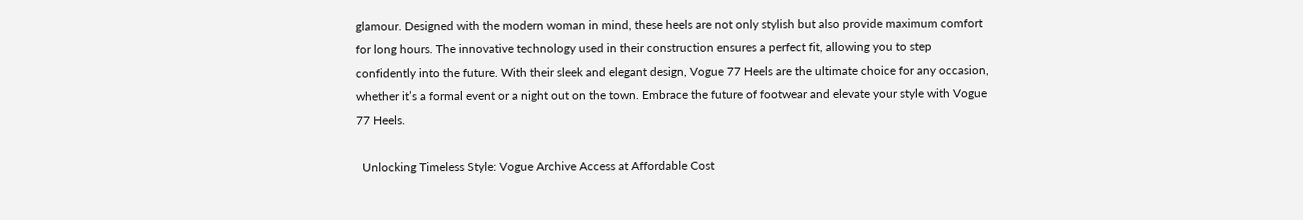glamour. Designed with the modern woman in mind, these heels are not only stylish but also provide maximum comfort for long hours. The innovative technology used in their construction ensures a perfect fit, allowing you to step confidently into the future. With their sleek and elegant design, Vogue 77 Heels are the ultimate choice for any occasion, whether it’s a formal event or a night out on the town. Embrace the future of footwear and elevate your style with Vogue 77 Heels.

  Unlocking Timeless Style: Vogue Archive Access at Affordable Cost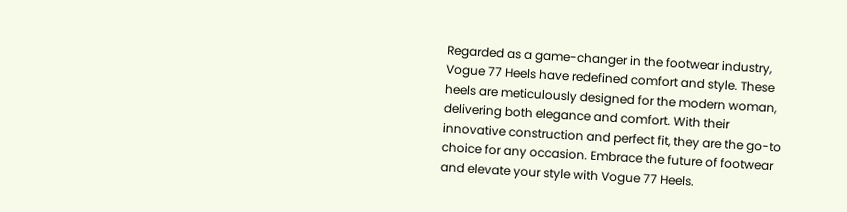Regarded as a game-changer in the footwear industry, Vogue 77 Heels have redefined comfort and style. These heels are meticulously designed for the modern woman, delivering both elegance and comfort. With their innovative construction and perfect fit, they are the go-to choice for any occasion. Embrace the future of footwear and elevate your style with Vogue 77 Heels.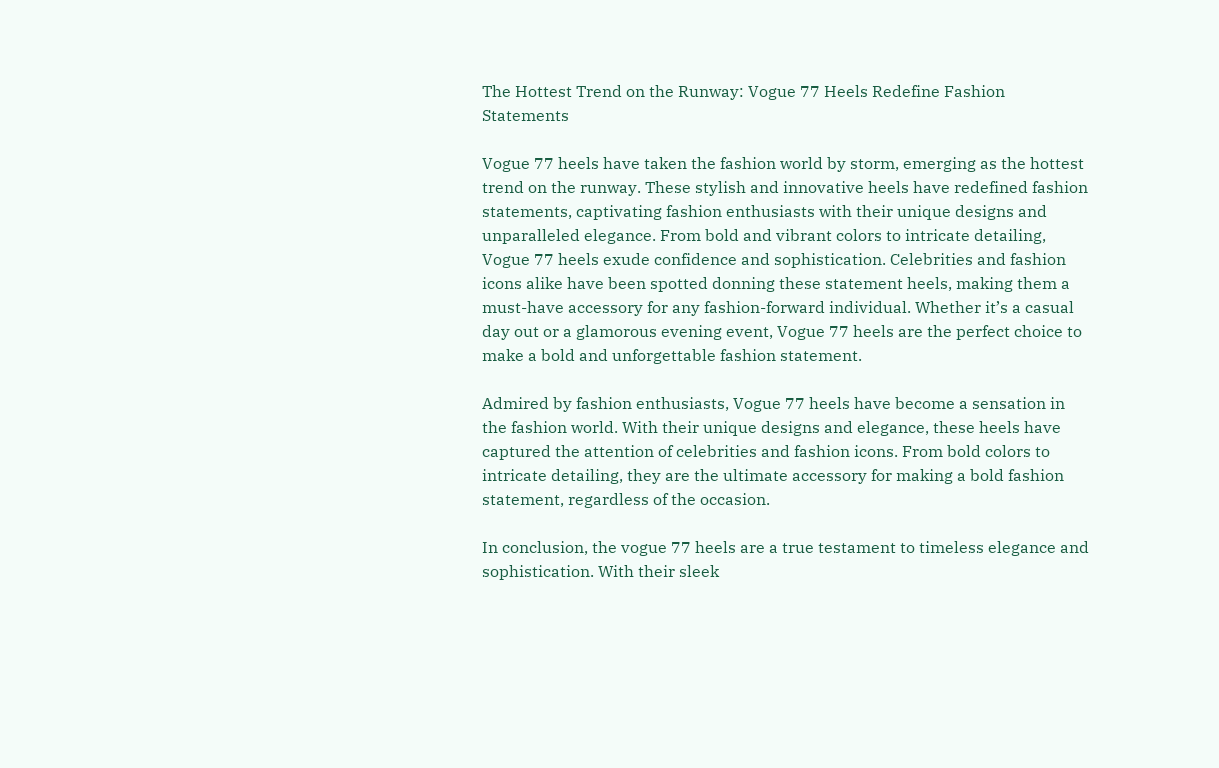The Hottest Trend on the Runway: Vogue 77 Heels Redefine Fashion Statements

Vogue 77 heels have taken the fashion world by storm, emerging as the hottest trend on the runway. These stylish and innovative heels have redefined fashion statements, captivating fashion enthusiasts with their unique designs and unparalleled elegance. From bold and vibrant colors to intricate detailing, Vogue 77 heels exude confidence and sophistication. Celebrities and fashion icons alike have been spotted donning these statement heels, making them a must-have accessory for any fashion-forward individual. Whether it’s a casual day out or a glamorous evening event, Vogue 77 heels are the perfect choice to make a bold and unforgettable fashion statement.

Admired by fashion enthusiasts, Vogue 77 heels have become a sensation in the fashion world. With their unique designs and elegance, these heels have captured the attention of celebrities and fashion icons. From bold colors to intricate detailing, they are the ultimate accessory for making a bold fashion statement, regardless of the occasion.

In conclusion, the vogue 77 heels are a true testament to timeless elegance and sophistication. With their sleek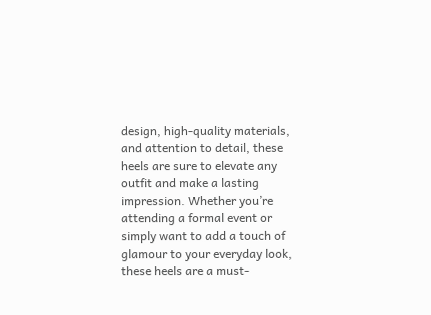design, high-quality materials, and attention to detail, these heels are sure to elevate any outfit and make a lasting impression. Whether you’re attending a formal event or simply want to add a touch of glamour to your everyday look, these heels are a must-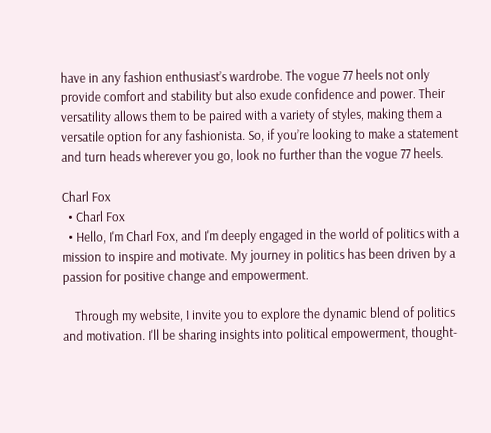have in any fashion enthusiast’s wardrobe. The vogue 77 heels not only provide comfort and stability but also exude confidence and power. Their versatility allows them to be paired with a variety of styles, making them a versatile option for any fashionista. So, if you’re looking to make a statement and turn heads wherever you go, look no further than the vogue 77 heels.

Charl Fox
  • Charl Fox
  • Hello, I'm Charl Fox, and I'm deeply engaged in the world of politics with a mission to inspire and motivate. My journey in politics has been driven by a passion for positive change and empowerment.

    Through my website, I invite you to explore the dynamic blend of politics and motivation. I'll be sharing insights into political empowerment, thought-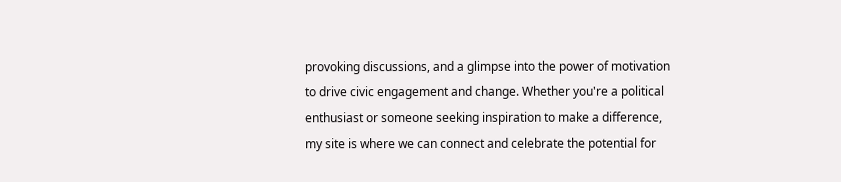provoking discussions, and a glimpse into the power of motivation to drive civic engagement and change. Whether you're a political enthusiast or someone seeking inspiration to make a difference, my site is where we can connect and celebrate the potential for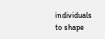individuals to shape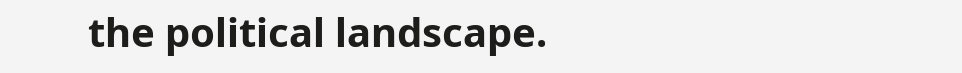the political landscape.